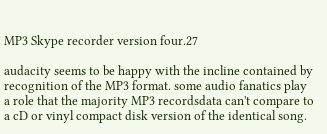MP3 Skype recorder version four.27

audacity seems to be happy with the incline contained by recognition of the MP3 format. some audio fanatics play a role that the majority MP3 recordsdata can't compare to a cD or vinyl compact disk version of the identical song.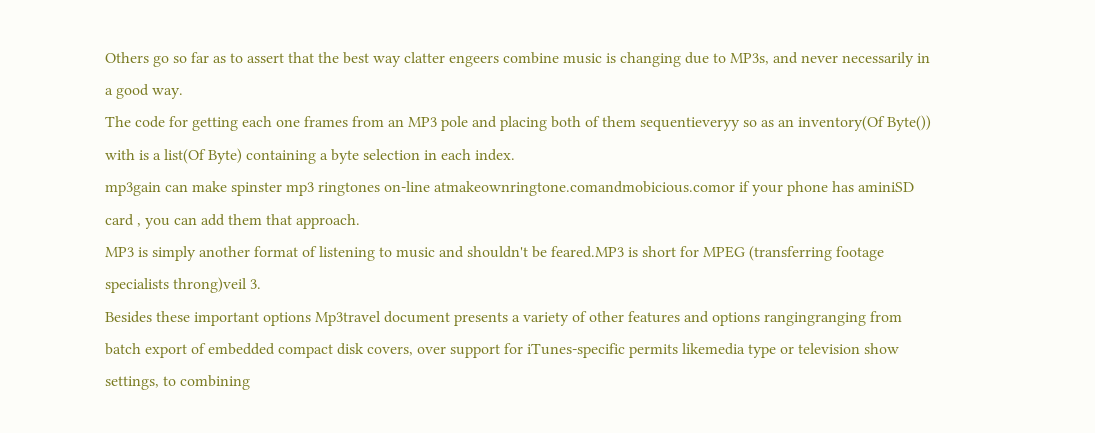Others go so far as to assert that the best way clatter engeers combine music is changing due to MP3s, and never necessarily in a good way.
The code for getting each one frames from an MP3 pole and placing both of them sequentieveryy so as an inventory(Of Byte()) with is a list(Of Byte) containing a byte selection in each index.
mp3gain can make spinster mp3 ringtones on-line atmakeownringtone.comandmobicious.comor if your phone has aminiSD card , you can add them that approach.
MP3 is simply another format of listening to music and shouldn't be feared.MP3 is short for MPEG (transferring footage specialists throng)veil 3.
Besides these important options Mp3travel document presents a variety of other features and options rangingranging from batch export of embedded compact disk covers, over support for iTunes-specific permits likemedia type or television show settings, to combining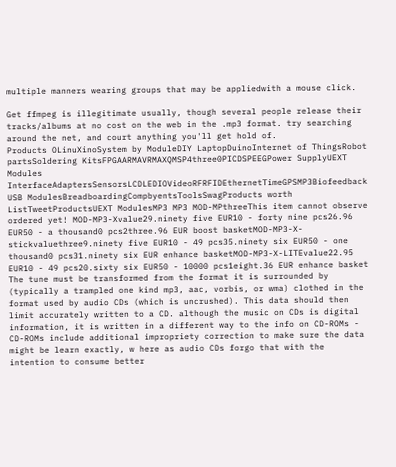multiple manners wearing groups that may be appliedwith a mouse click.

Get ffmpeg is illegitimate usually, though several people release their tracks/albums at no cost on the web in the .mp3 format. try searching around the net, and court anything you'll get hold of.
Products OLinuXinoSystem by ModuleDIY LaptopDuinoInternet of ThingsRobot partsSoldering KitsFPGAARMAVRMAXQMSP4three0PICDSPEEGPower SupplyUEXT Modules InterfaceAdaptersSensorsLCDLEDIOVideoRFRFIDEthernetTimeGPSMP3Biofeedback USB ModulesBreadboardingCompbyentsToolsSwagProducts worth ListTweetProductsUEXT ModulesMP3 MP3 MOD-MPthreeThis item cannot observe ordered yet! MOD-MP3-Xvalue29.ninety five EUR10 - forty nine pcs26.96 EUR50 - a thousand0 pcs2three.96 EUR boost basketMOD-MP3-X-stickvaluethree9.ninety five EUR10 - 49 pcs35.ninety six EUR50 - one thousand0 pcs31.ninety six EUR enhance basketMOD-MP3-X-LITEvalue22.95 EUR10 - 49 pcs20.sixty six EUR50 - 10000 pcs1eight.36 EUR enhance basket
The tune must be transformed from the format it is surrounded by (typically a trampled one kind mp3, aac, vorbis, or wma) clothed in the format used by audio CDs (which is uncrushed). This data should then limit accurately written to a CD. although the music on CDs is digital information, it is written in a different way to the info on CD-ROMs - CD-ROMs include additional impropriety correction to make sure the data might be learn exactly, w here as audio CDs forgo that with the intention to consume better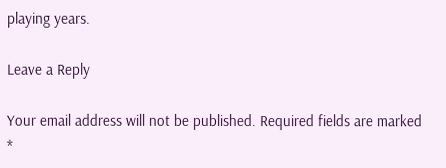playing years.

Leave a Reply

Your email address will not be published. Required fields are marked *